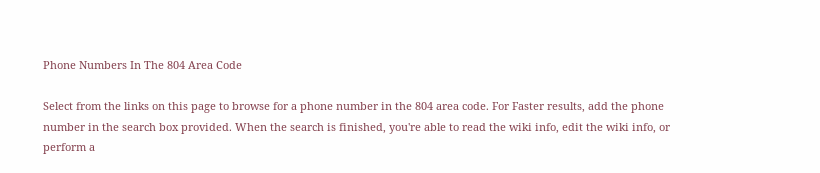Phone Numbers In The 804 Area Code

Select from the links on this page to browse for a phone number in the 804 area code. For Faster results, add the phone number in the search box provided. When the search is finished, you're able to read the wiki info, edit the wiki info, or perform a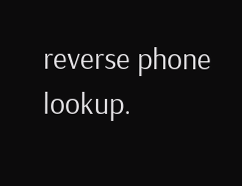reverse phone lookup.